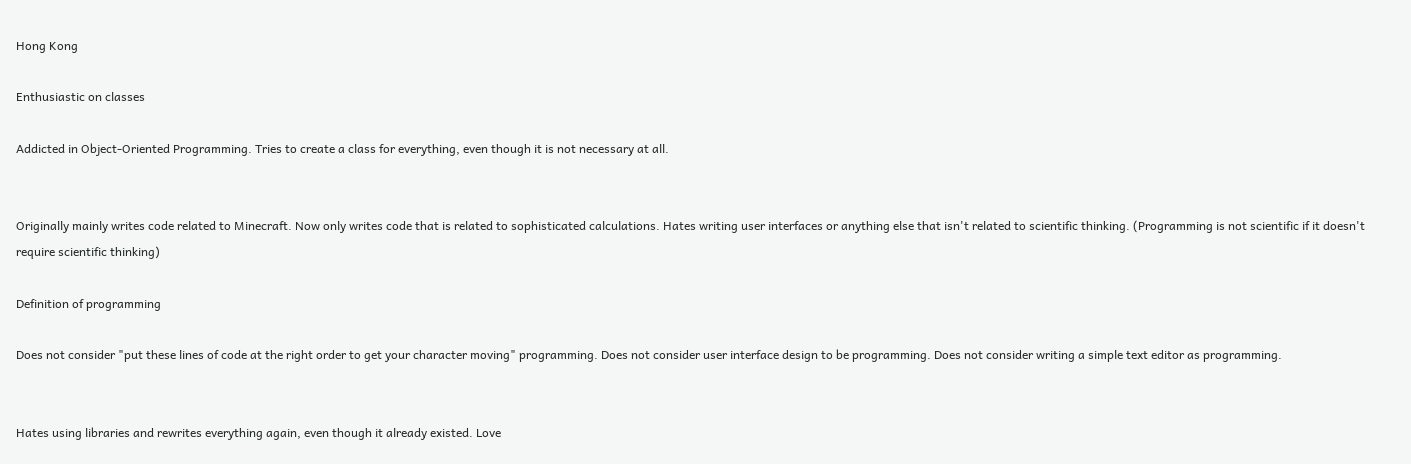Hong Kong

Enthusiastic on classes

Addicted in Object-Oriented Programming. Tries to create a class for everything, even though it is not necessary at all.


Originally mainly writes code related to Minecraft. Now only writes code that is related to sophisticated calculations. Hates writing user interfaces or anything else that isn't related to scientific thinking. (Programming is not scientific if it doesn't require scientific thinking)

Definition of programming

Does not consider "put these lines of code at the right order to get your character moving" programming. Does not consider user interface design to be programming. Does not consider writing a simple text editor as programming.


Hates using libraries and rewrites everything again, even though it already existed. Love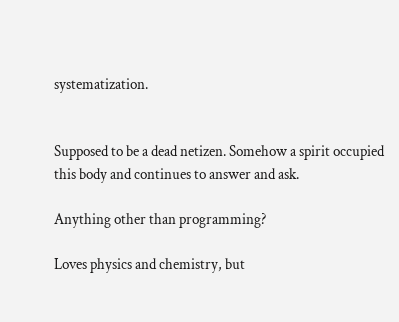systematization.


Supposed to be a dead netizen. Somehow a spirit occupied this body and continues to answer and ask.

Anything other than programming?

Loves physics and chemistry, but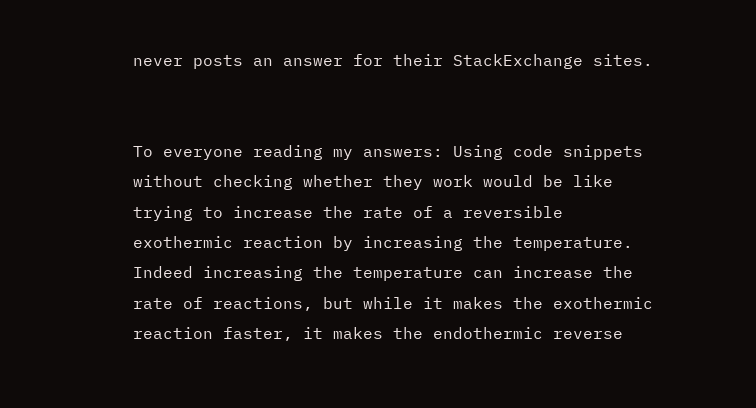never posts an answer for their StackExchange sites.


To everyone reading my answers: Using code snippets without checking whether they work would be like trying to increase the rate of a reversible exothermic reaction by increasing the temperature. Indeed increasing the temperature can increase the rate of reactions, but while it makes the exothermic reaction faster, it makes the endothermic reverse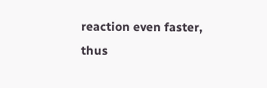reaction even faster, thus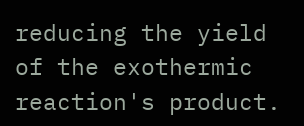reducing the yield of the exothermic reaction's product.